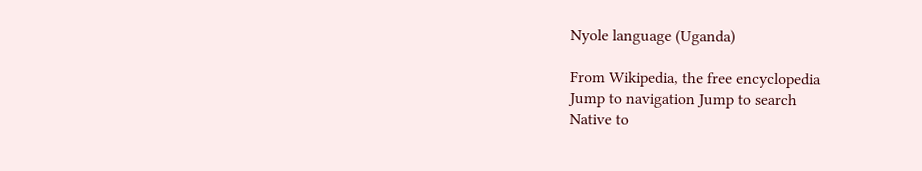Nyole language (Uganda)

From Wikipedia, the free encyclopedia
Jump to navigation Jump to search
Native to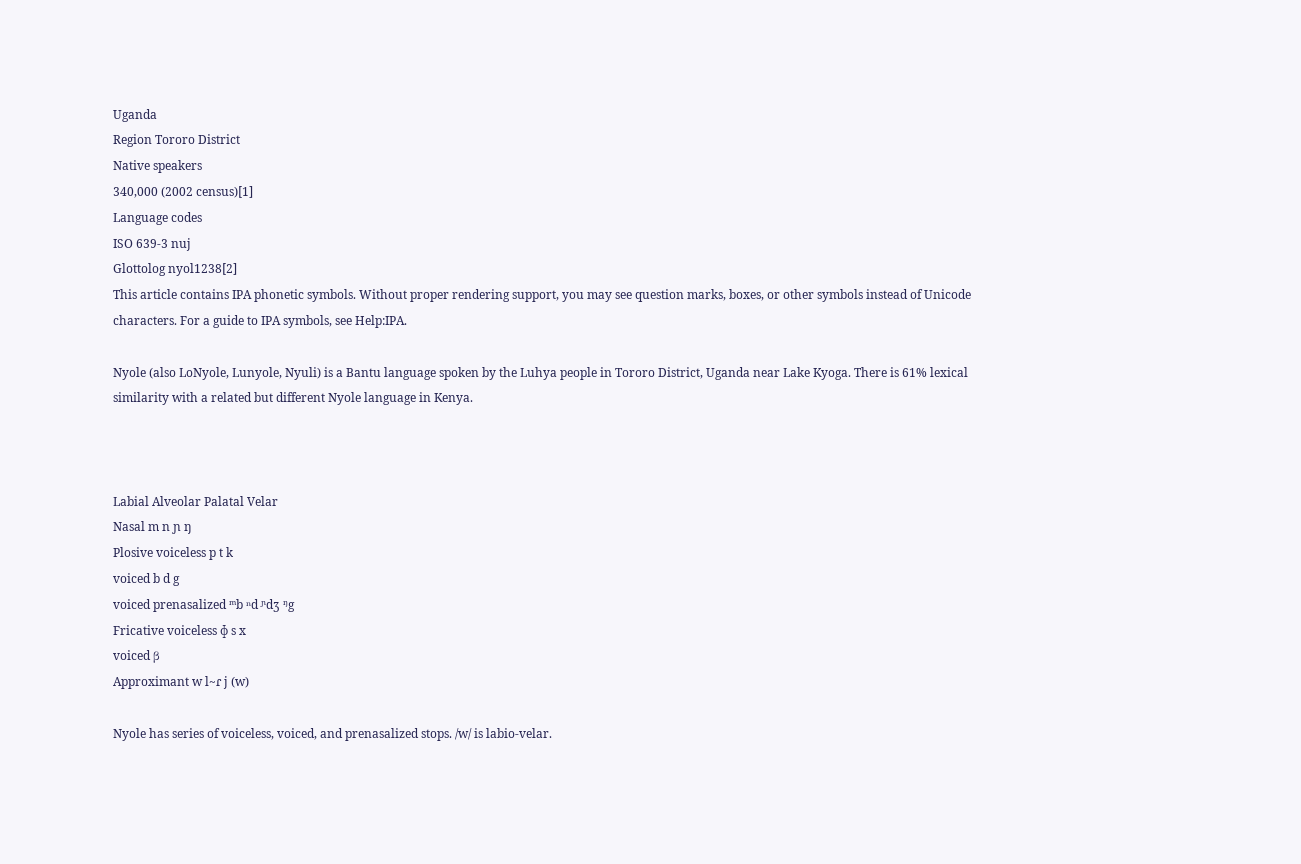Uganda
Region Tororo District
Native speakers
340,000 (2002 census)[1]
Language codes
ISO 639-3 nuj
Glottolog nyol1238[2]
This article contains IPA phonetic symbols. Without proper rendering support, you may see question marks, boxes, or other symbols instead of Unicode characters. For a guide to IPA symbols, see Help:IPA.

Nyole (also LoNyole, Lunyole, Nyuli) is a Bantu language spoken by the Luhya people in Tororo District, Uganda near Lake Kyoga. There is 61% lexical similarity with a related but different Nyole language in Kenya.



Labial Alveolar Palatal Velar
Nasal m n ɲ ŋ
Plosive voiceless p t k
voiced b d g
voiced prenasalized ᵐb ⁿd ᶮdʒ ᵑg
Fricative voiceless ɸ s x
voiced β
Approximant w l~ɾ j (w)

Nyole has series of voiceless, voiced, and prenasalized stops. /w/ is labio-velar.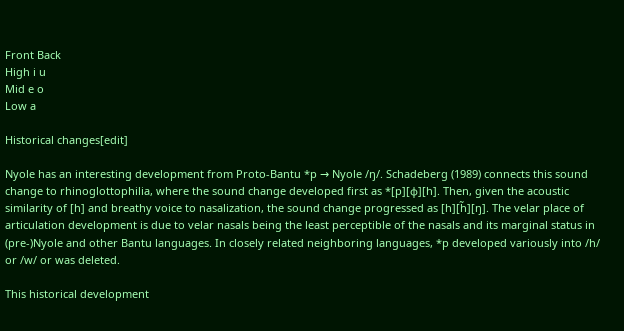Front Back
High i u
Mid e o
Low a

Historical changes[edit]

Nyole has an interesting development from Proto-Bantu *p → Nyole /ŋ/. Schadeberg (1989) connects this sound change to rhinoglottophilia, where the sound change developed first as *[p][ɸ][h]. Then, given the acoustic similarity of [h] and breathy voice to nasalization, the sound change progressed as [h][h̃][ŋ]. The velar place of articulation development is due to velar nasals being the least perceptible of the nasals and its marginal status in (pre-)Nyole and other Bantu languages. In closely related neighboring languages, *p developed variously into /h/ or /w/ or was deleted.

This historical development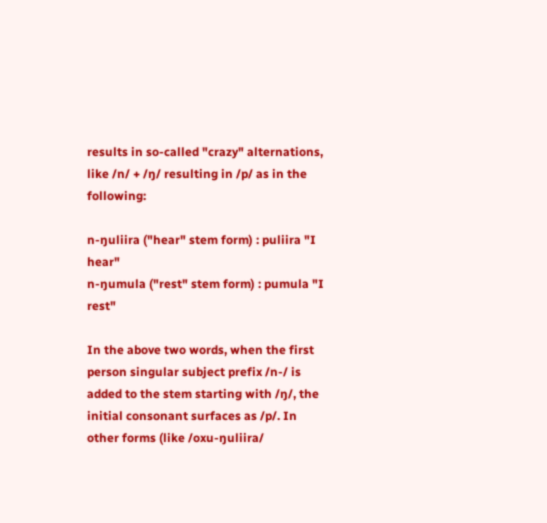results in so-called "crazy" alternations, like /n/ + /ŋ/ resulting in /p/ as in the following:

n-ŋuliira ("hear" stem form) : puliira "I hear"
n-ŋumula ("rest" stem form) : pumula "I rest"

In the above two words, when the first person singular subject prefix /n-/ is added to the stem starting with /ŋ/, the initial consonant surfaces as /p/. In other forms (like /oxu-ŋuliira/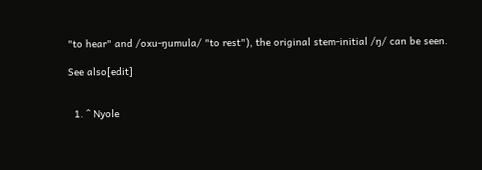"to hear" and /oxu-ŋumula/ "to rest"), the original stem-initial /ŋ/ can be seen.

See also[edit]


  1. ^ Nyole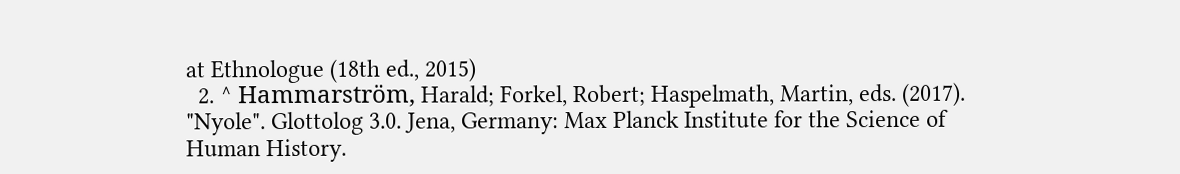at Ethnologue (18th ed., 2015)
  2. ^ Hammarström, Harald; Forkel, Robert; Haspelmath, Martin, eds. (2017). "Nyole". Glottolog 3.0. Jena, Germany: Max Planck Institute for the Science of Human History.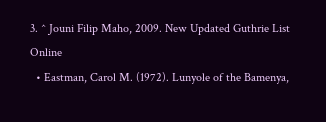3. ^ Jouni Filip Maho, 2009. New Updated Guthrie List Online
  • Eastman, Carol M. (1972). Lunyole of the Bamenya,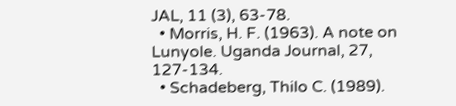JAL, 11 (3), 63-78.
  • Morris, H. F. (1963). A note on Lunyole. Uganda Journal, 27, 127-134.
  • Schadeberg, Thilo C. (1989).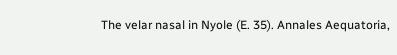The velar nasal in Nyole (E. 35). Annales Aequatoria,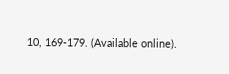10, 169-179. (Available online).